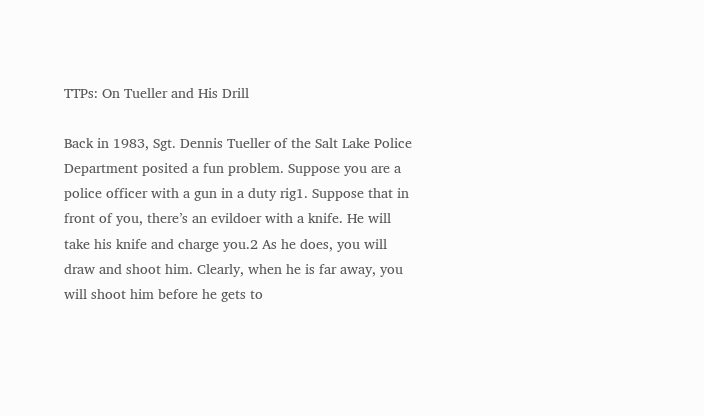TTPs: On Tueller and His Drill

Back in 1983, Sgt. Dennis Tueller of the Salt Lake Police Department posited a fun problem. Suppose you are a police officer with a gun in a duty rig1. Suppose that in front of you, there’s an evildoer with a knife. He will take his knife and charge you.2 As he does, you will draw and shoot him. Clearly, when he is far away, you will shoot him before he gets to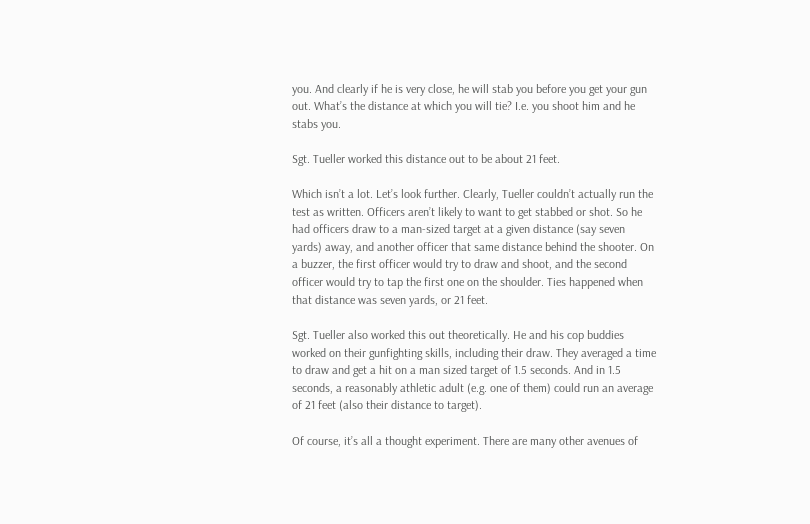you. And clearly if he is very close, he will stab you before you get your gun out. What’s the distance at which you will tie? I.e. you shoot him and he stabs you.

Sgt. Tueller worked this distance out to be about 21 feet.

Which isn’t a lot. Let’s look further. Clearly, Tueller couldn’t actually run the test as written. Officers aren’t likely to want to get stabbed or shot. So he had officers draw to a man-sized target at a given distance (say seven yards) away, and another officer that same distance behind the shooter. On a buzzer, the first officer would try to draw and shoot, and the second officer would try to tap the first one on the shoulder. Ties happened when that distance was seven yards, or 21 feet.

Sgt. Tueller also worked this out theoretically. He and his cop buddies worked on their gunfighting skills, including their draw. They averaged a time to draw and get a hit on a man sized target of 1.5 seconds. And in 1.5 seconds, a reasonably athletic adult (e.g. one of them) could run an average of 21 feet (also their distance to target).

Of course, it’s all a thought experiment. There are many other avenues of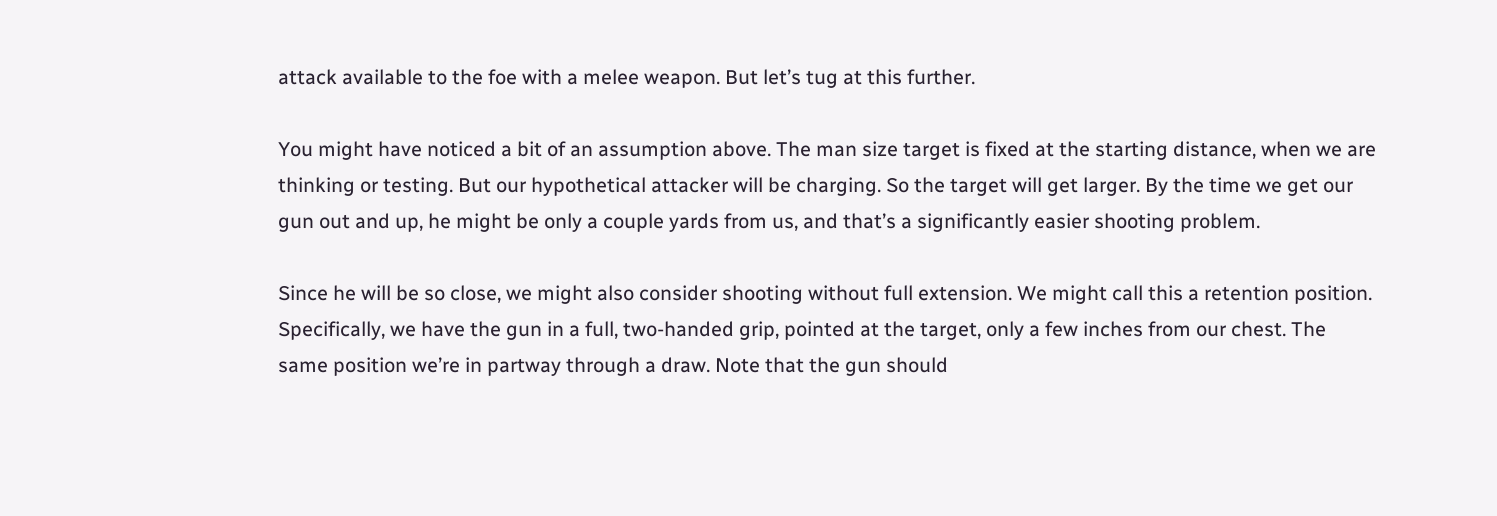attack available to the foe with a melee weapon. But let’s tug at this further.

You might have noticed a bit of an assumption above. The man size target is fixed at the starting distance, when we are thinking or testing. But our hypothetical attacker will be charging. So the target will get larger. By the time we get our gun out and up, he might be only a couple yards from us, and that’s a significantly easier shooting problem.

Since he will be so close, we might also consider shooting without full extension. We might call this a retention position. Specifically, we have the gun in a full, two-handed grip, pointed at the target, only a few inches from our chest. The same position we’re in partway through a draw. Note that the gun should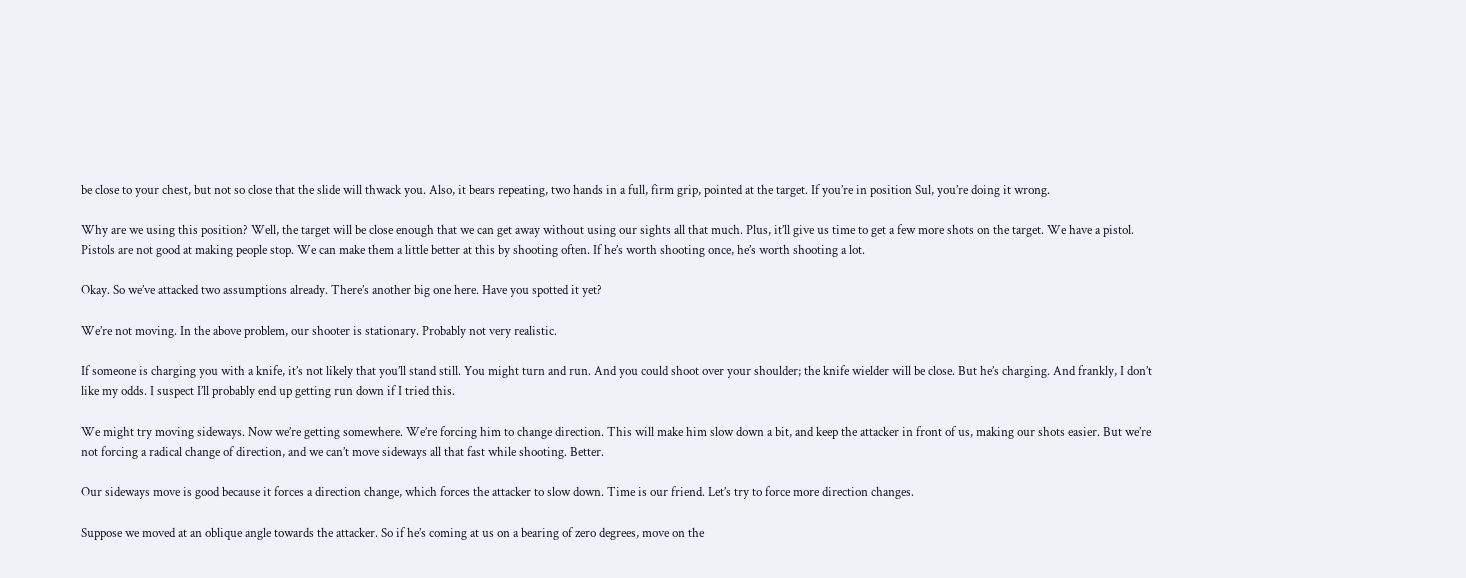be close to your chest, but not so close that the slide will thwack you. Also, it bears repeating, two hands in a full, firm grip, pointed at the target. If you’re in position Sul, you’re doing it wrong.

Why are we using this position? Well, the target will be close enough that we can get away without using our sights all that much. Plus, it’ll give us time to get a few more shots on the target. We have a pistol. Pistols are not good at making people stop. We can make them a little better at this by shooting often. If he’s worth shooting once, he’s worth shooting a lot.

Okay. So we’ve attacked two assumptions already. There’s another big one here. Have you spotted it yet?

We’re not moving. In the above problem, our shooter is stationary. Probably not very realistic.

If someone is charging you with a knife, it’s not likely that you’ll stand still. You might turn and run. And you could shoot over your shoulder; the knife wielder will be close. But he’s charging. And frankly, I don’t like my odds. I suspect I’ll probably end up getting run down if I tried this.

We might try moving sideways. Now we’re getting somewhere. We’re forcing him to change direction. This will make him slow down a bit, and keep the attacker in front of us, making our shots easier. But we’re not forcing a radical change of direction, and we can’t move sideways all that fast while shooting. Better.

Our sideways move is good because it forces a direction change, which forces the attacker to slow down. Time is our friend. Let’s try to force more direction changes.

Suppose we moved at an oblique angle towards the attacker. So if he’s coming at us on a bearing of zero degrees, move on the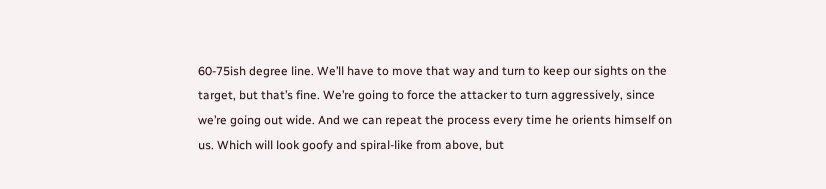60-75ish degree line. We’ll have to move that way and turn to keep our sights on the target, but that’s fine. We’re going to force the attacker to turn aggressively, since we’re going out wide. And we can repeat the process every time he orients himself on us. Which will look goofy and spiral-like from above, but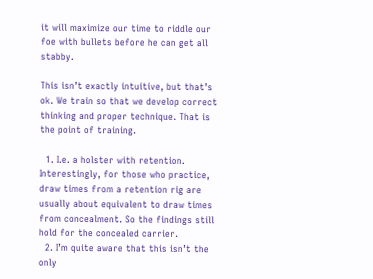it will maximize our time to riddle our foe with bullets before he can get all stabby.

This isn’t exactly intuitive, but that’s ok. We train so that we develop correct thinking and proper technique. That is the point of training.

  1. I.e. a holster with retention. Interestingly, for those who practice, draw times from a retention rig are usually about equivalent to draw times from concealment. So the findings still hold for the concealed carrier.
  2. I’m quite aware that this isn’t the only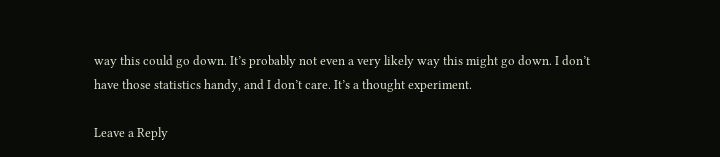way this could go down. It’s probably not even a very likely way this might go down. I don’t have those statistics handy, and I don’t care. It’s a thought experiment.

Leave a Reply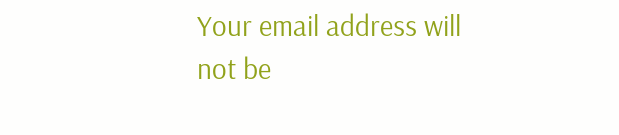Your email address will not be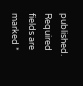published. Required fields are marked *